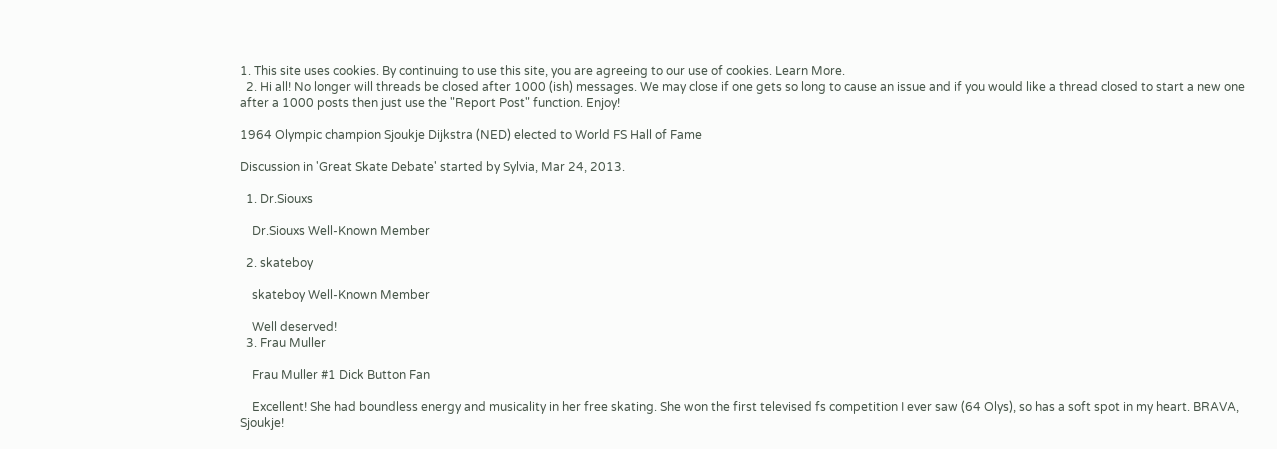1. This site uses cookies. By continuing to use this site, you are agreeing to our use of cookies. Learn More.
  2. Hi all! No longer will threads be closed after 1000 (ish) messages. We may close if one gets so long to cause an issue and if you would like a thread closed to start a new one after a 1000 posts then just use the "Report Post" function. Enjoy!

1964 Olympic champion Sjoukje Dijkstra (NED) elected to World FS Hall of Fame

Discussion in 'Great Skate Debate' started by Sylvia, Mar 24, 2013.

  1. Dr.Siouxs

    Dr.Siouxs Well-Known Member

  2. skateboy

    skateboy Well-Known Member

    Well deserved!
  3. Frau Muller

    Frau Muller #1 Dick Button Fan

    Excellent! She had boundless energy and musicality in her free skating. She won the first televised fs competition I ever saw (64 Olys), so has a soft spot in my heart. BRAVA, Sjoukje!